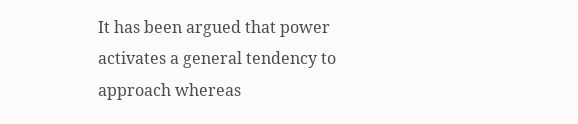It has been argued that power activates a general tendency to approach whereas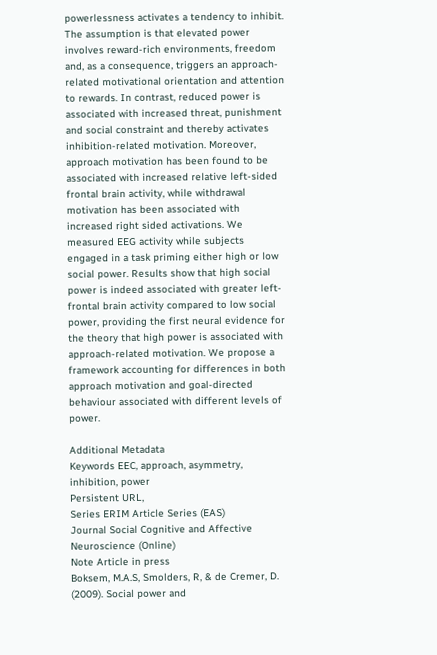powerlessness activates a tendency to inhibit. The assumption is that elevated power involves reward-rich environments, freedom and, as a consequence, triggers an approach-related motivational orientation and attention to rewards. In contrast, reduced power is associated with increased threat, punishment and social constraint and thereby activates inhibition-related motivation. Moreover, approach motivation has been found to be associated with increased relative left-sided frontal brain activity, while withdrawal motivation has been associated with increased right sided activations. We measured EEG activity while subjects engaged in a task priming either high or low social power. Results show that high social power is indeed associated with greater left-frontal brain activity compared to low social power, providing the first neural evidence for the theory that high power is associated with approach-related motivation. We propose a framework accounting for differences in both approach motivation and goal-directed behaviour associated with different levels of power.

Additional Metadata
Keywords EEC, approach, asymmetry, inhibition, power
Persistent URL,
Series ERIM Article Series (EAS)
Journal Social Cognitive and Affective Neuroscience (Online)
Note Article in press
Boksem, M.A.S, Smolders, R, & de Cremer, D. (2009). Social power and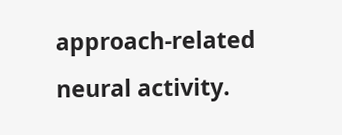approach-related neural activity.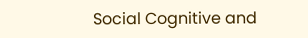Social Cognitive and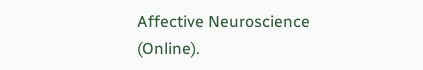Affective Neuroscience (Online).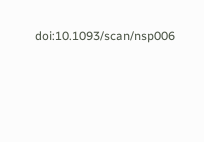doi:10.1093/scan/nsp006